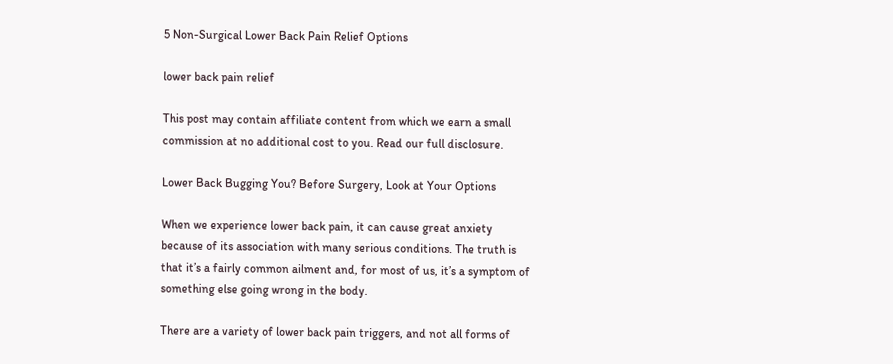5 Non-Surgical Lower Back Pain Relief Options

lower back pain relief

This post may contain affiliate content from which we earn a small commission at no additional cost to you. Read our full disclosure.

Lower Back Bugging You? Before Surgery, Look at Your Options

When we experience lower back pain, it can cause great anxiety because of its association with many serious conditions. The truth is that it’s a fairly common ailment and, for most of us, it’s a symptom of something else going wrong in the body.

There are a variety of lower back pain triggers, and not all forms of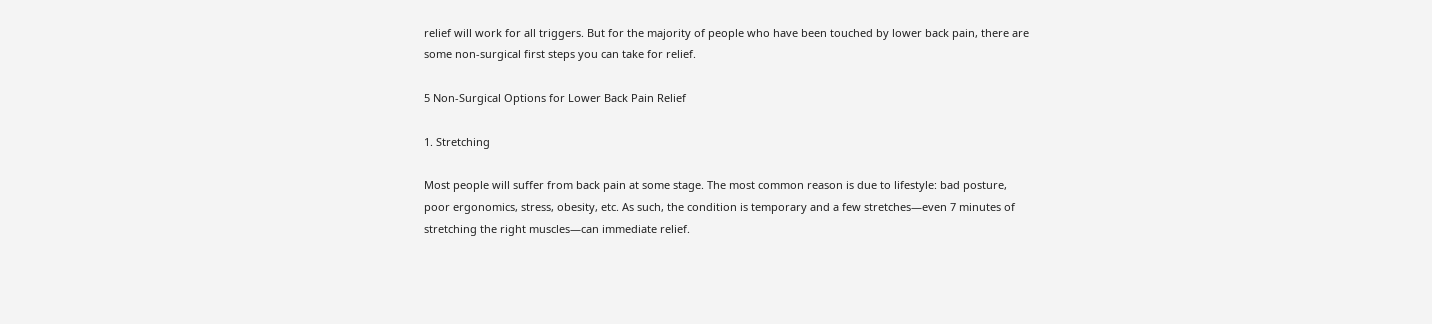relief will work for all triggers. But for the majority of people who have been touched by lower back pain, there are some non-surgical first steps you can take for relief.

5 Non-Surgical Options for Lower Back Pain Relief

1. Stretching

Most people will suffer from back pain at some stage. The most common reason is due to lifestyle: bad posture, poor ergonomics, stress, obesity, etc. As such, the condition is temporary and a few stretches—even 7 minutes of stretching the right muscles—can immediate relief.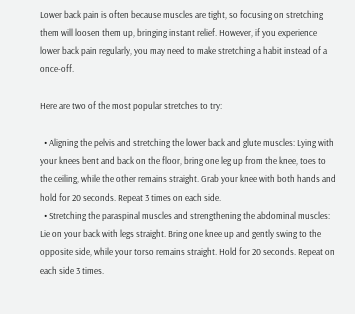Lower back pain is often because muscles are tight, so focusing on stretching them will loosen them up, bringing instant relief. However, if you experience lower back pain regularly, you may need to make stretching a habit instead of a once-off.

Here are two of the most popular stretches to try:

  • Aligning the pelvis and stretching the lower back and glute muscles: Lying with your knees bent and back on the floor, bring one leg up from the knee, toes to the ceiling, while the other remains straight. Grab your knee with both hands and hold for 20 seconds. Repeat 3 times on each side.
  • Stretching the paraspinal muscles and strengthening the abdominal muscles: Lie on your back with legs straight. Bring one knee up and gently swing to the opposite side, while your torso remains straight. Hold for 20 seconds. Repeat on each side 3 times.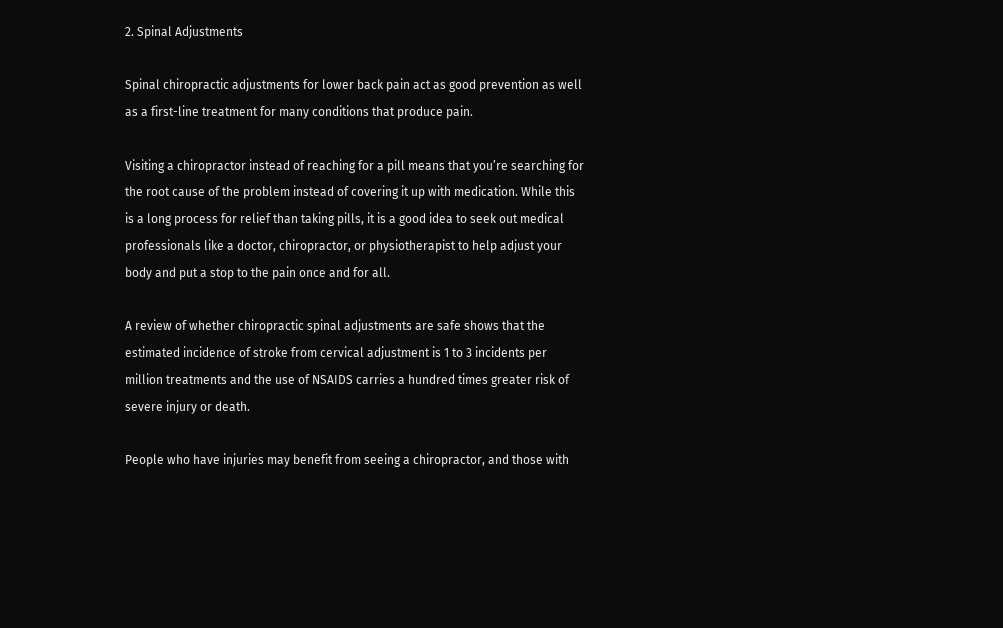2. Spinal Adjustments

Spinal chiropractic adjustments for lower back pain act as good prevention as well as a first-line treatment for many conditions that produce pain.

Visiting a chiropractor instead of reaching for a pill means that you’re searching for the root cause of the problem instead of covering it up with medication. While this is a long process for relief than taking pills, it is a good idea to seek out medical professionals like a doctor, chiropractor, or physiotherapist to help adjust your body and put a stop to the pain once and for all.

A review of whether chiropractic spinal adjustments are safe shows that the estimated incidence of stroke from cervical adjustment is 1 to 3 incidents per million treatments and the use of NSAIDS carries a hundred times greater risk of severe injury or death.

People who have injuries may benefit from seeing a chiropractor, and those with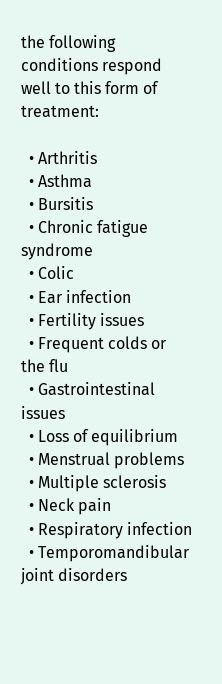the following conditions respond well to this form of treatment:

  • Arthritis
  • Asthma
  • Bursitis
  • Chronic fatigue syndrome
  • Colic
  • Ear infection
  • Fertility issues
  • Frequent colds or the flu
  • Gastrointestinal issues
  • Loss of equilibrium
  • Menstrual problems
  • Multiple sclerosis
  • Neck pain
  • Respiratory infection
  • Temporomandibular joint disorders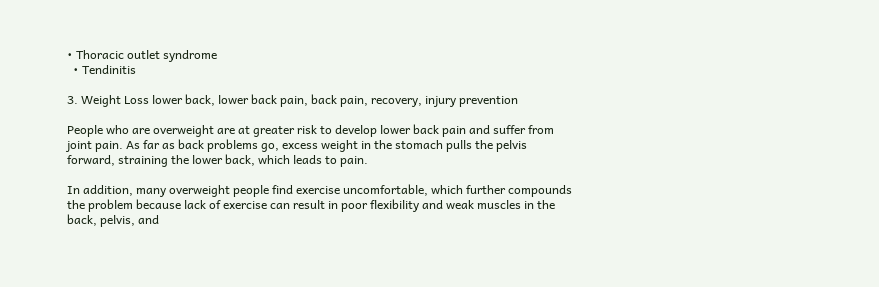• Thoracic outlet syndrome
  • Tendinitis

3. Weight Loss lower back, lower back pain, back pain, recovery, injury prevention

People who are overweight are at greater risk to develop lower back pain and suffer from joint pain. As far as back problems go, excess weight in the stomach pulls the pelvis forward, straining the lower back, which leads to pain.

In addition, many overweight people find exercise uncomfortable, which further compounds the problem because lack of exercise can result in poor flexibility and weak muscles in the back, pelvis, and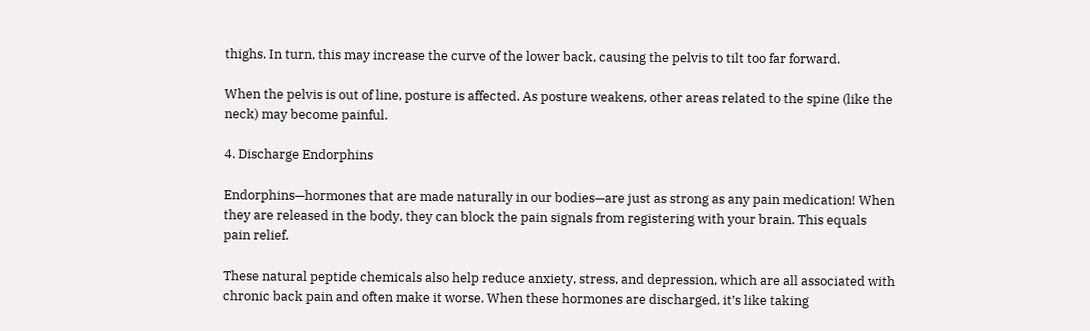thighs. In turn, this may increase the curve of the lower back, causing the pelvis to tilt too far forward.

When the pelvis is out of line, posture is affected. As posture weakens, other areas related to the spine (like the neck) may become painful.

4. Discharge Endorphins

Endorphins—hormones that are made naturally in our bodies—are just as strong as any pain medication! When they are released in the body, they can block the pain signals from registering with your brain. This equals pain relief.

These natural peptide chemicals also help reduce anxiety, stress, and depression, which are all associated with chronic back pain and often make it worse. When these hormones are discharged, it’s like taking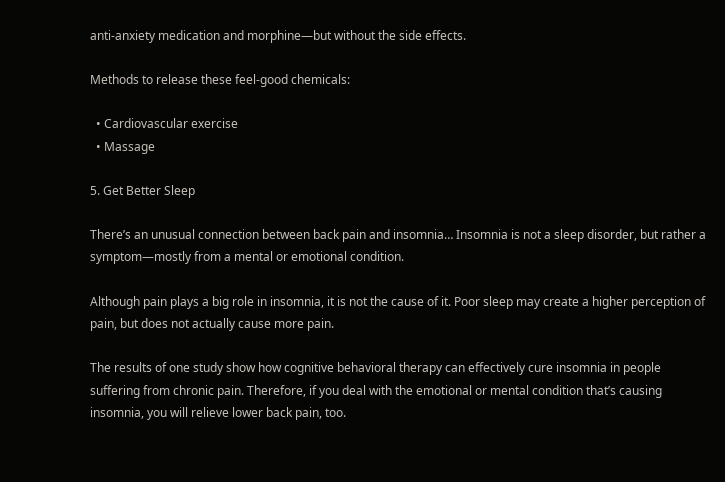anti-anxiety medication and morphine—but without the side effects.

Methods to release these feel-good chemicals:

  • Cardiovascular exercise
  • Massage

5. Get Better Sleep

There’s an unusual connection between back pain and insomnia… Insomnia is not a sleep disorder, but rather a symptom—mostly from a mental or emotional condition.

Although pain plays a big role in insomnia, it is not the cause of it. Poor sleep may create a higher perception of pain, but does not actually cause more pain.

The results of one study show how cognitive behavioral therapy can effectively cure insomnia in people suffering from chronic pain. Therefore, if you deal with the emotional or mental condition that’s causing insomnia, you will relieve lower back pain, too.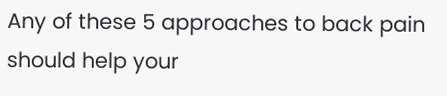Any of these 5 approaches to back pain should help your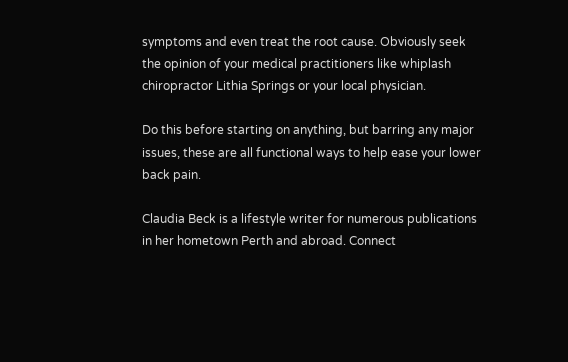symptoms and even treat the root cause. Obviously seek the opinion of your medical practitioners like whiplash chiropractor Lithia Springs or your local physician.

Do this before starting on anything, but barring any major issues, these are all functional ways to help ease your lower back pain.

Claudia Beck is a lifestyle writer for numerous publications in her hometown Perth and abroad. Connect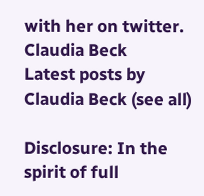with her on twitter.
Claudia Beck
Latest posts by Claudia Beck (see all)

Disclosure: In the spirit of full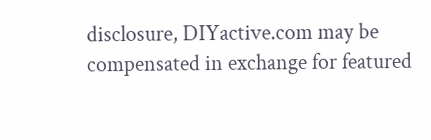disclosure, DIYactive.com may be compensated in exchange for featured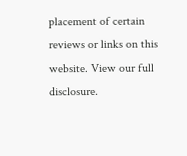placement of certain reviews or links on this website. View our full disclosure.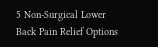5 Non-Surgical Lower Back Pain Relief Options